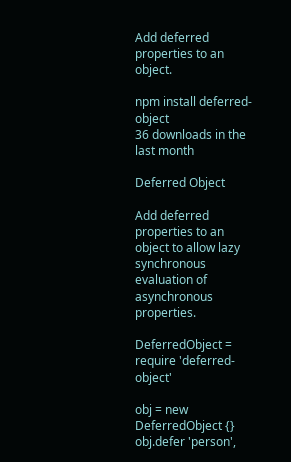Add deferred properties to an object.

npm install deferred-object
36 downloads in the last month

Deferred Object

Add deferred properties to an object to allow lazy synchronous evaluation of asynchronous properties.

DeferredObject = require 'deferred-object'

obj = new DeferredObject {}
obj.defer 'person',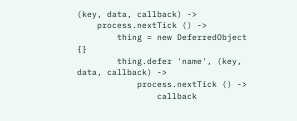(key, data, callback) ->
    process.nextTick () ->
        thing = new DeferredObject {}
        thing.defer 'name', (key, data, callback) ->
            process.nextTick () ->
                callback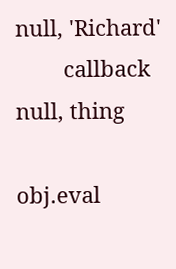null, 'Richard'
        callback null, thing

obj.eval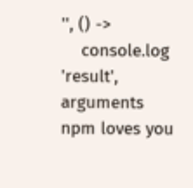'', () ->
    console.log 'result', arguments
npm loves you